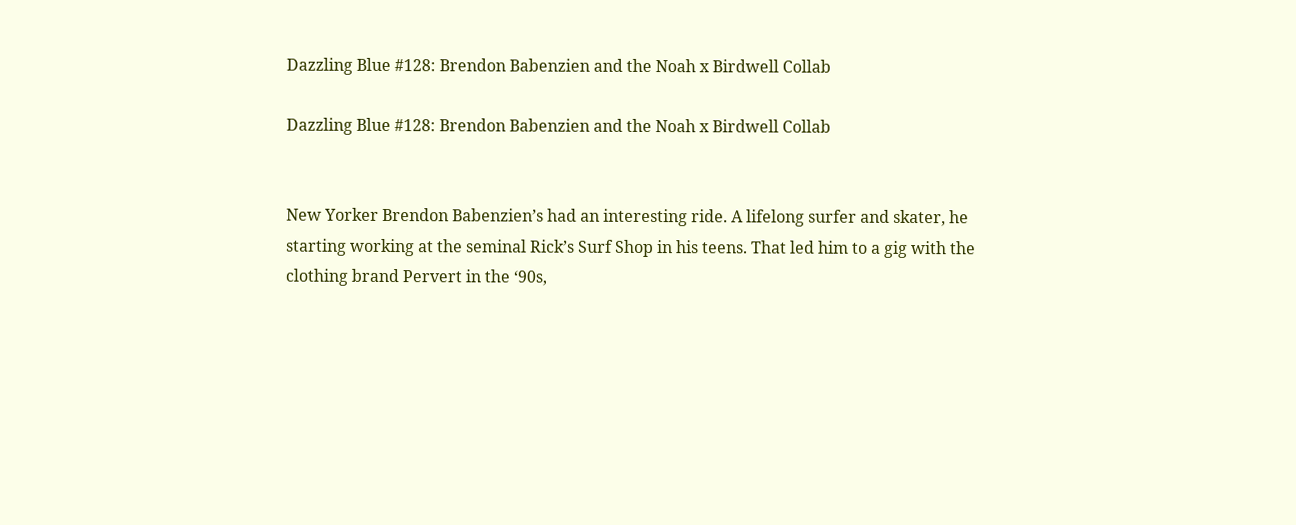Dazzling Blue #128: Brendon Babenzien and the Noah x Birdwell Collab

Dazzling Blue #128: Brendon Babenzien and the Noah x Birdwell Collab


New Yorker Brendon Babenzien’s had an interesting ride. A lifelong surfer and skater, he starting working at the seminal Rick’s Surf Shop in his teens. That led him to a gig with the clothing brand Pervert in the ‘90s,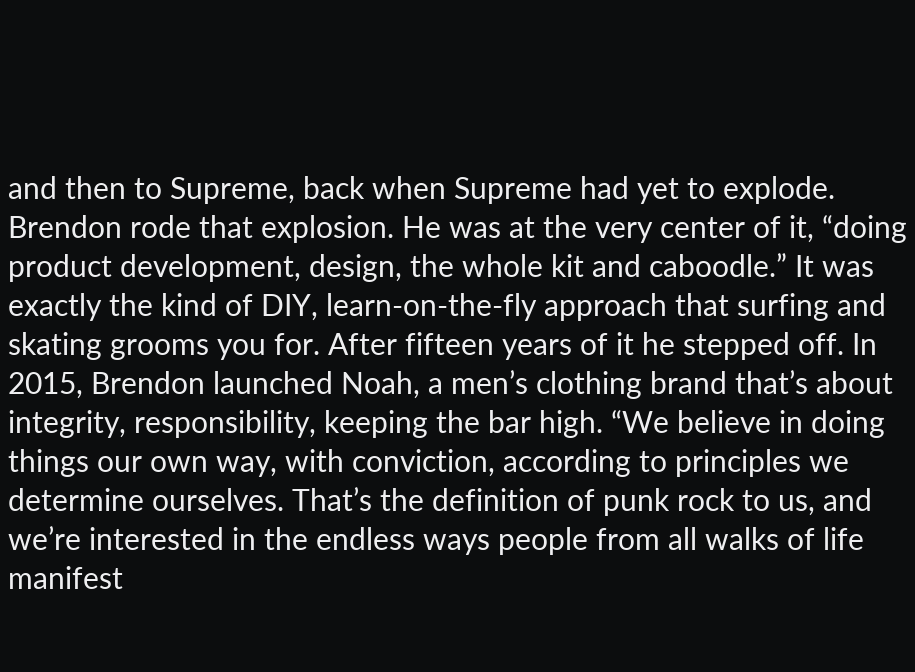and then to Supreme, back when Supreme had yet to explode. Brendon rode that explosion. He was at the very center of it, “doing product development, design, the whole kit and caboodle.” It was exactly the kind of DIY, learn-on-the-fly approach that surfing and skating grooms you for. After fifteen years of it he stepped off. In 2015, Brendon launched Noah, a men’s clothing brand that’s about integrity, responsibility, keeping the bar high. “We believe in doing things our own way, with conviction, according to principles we determine ourselves. That’s the definition of punk rock to us, and we’re interested in the endless ways people from all walks of life manifest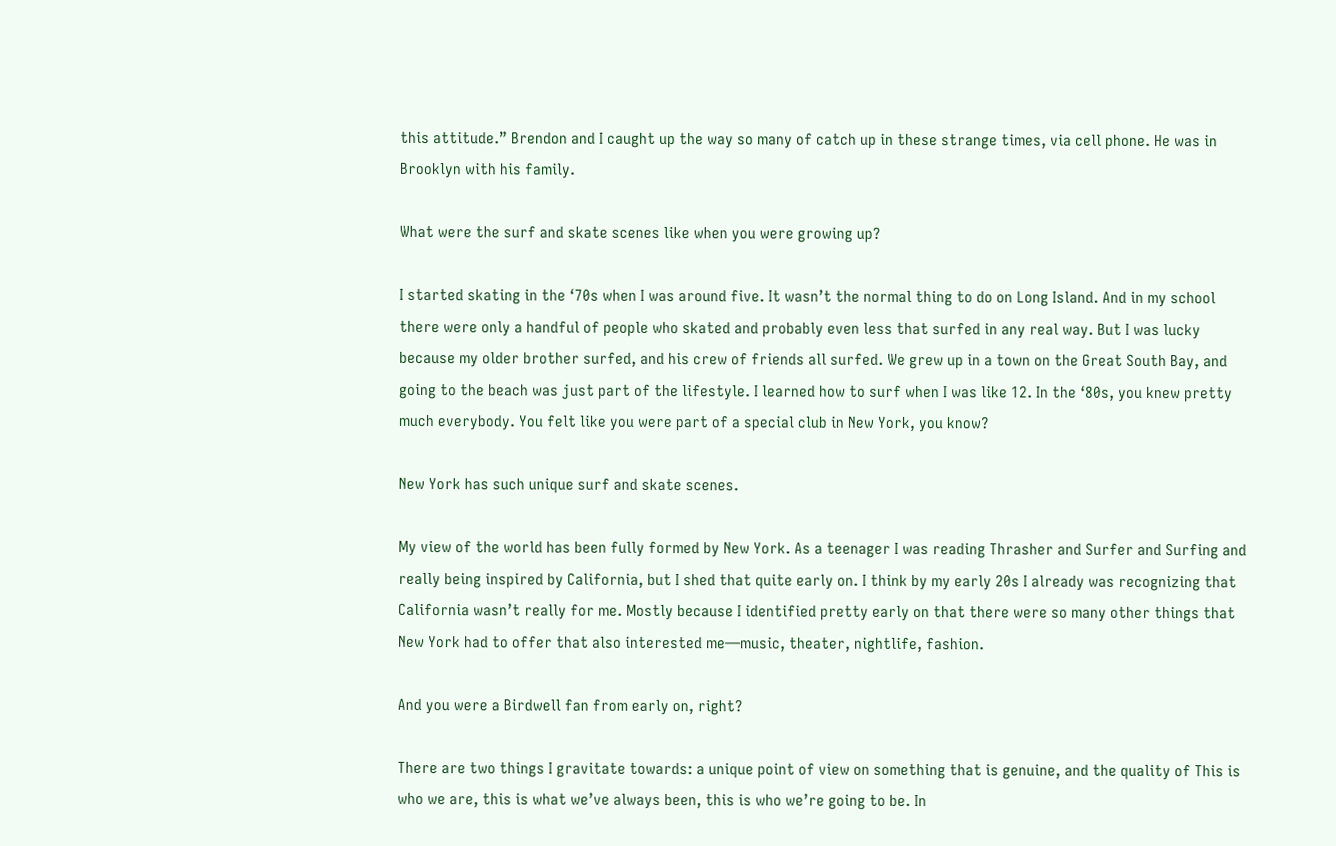this attitude.” Brendon and I caught up the way so many of catch up in these strange times, via cell phone. He was in Brooklyn with his family.

What were the surf and skate scenes like when you were growing up?

I started skating in the ‘70s when I was around five. It wasn’t the normal thing to do on Long Island. And in my school there were only a handful of people who skated and probably even less that surfed in any real way. But I was lucky because my older brother surfed, and his crew of friends all surfed. We grew up in a town on the Great South Bay, and going to the beach was just part of the lifestyle. I learned how to surf when I was like 12. In the ‘80s, you knew pretty much everybody. You felt like you were part of a special club in New York, you know?

New York has such unique surf and skate scenes.

My view of the world has been fully formed by New York. As a teenager I was reading Thrasher and Surfer and Surfing and really being inspired by California, but I shed that quite early on. I think by my early 20s I already was recognizing that California wasn’t really for me. Mostly because I identified pretty early on that there were so many other things that New York had to offer that also interested me—music, theater, nightlife, fashion.

And you were a Birdwell fan from early on, right?

There are two things I gravitate towards: a unique point of view on something that is genuine, and the quality of This is who we are, this is what we’ve always been, this is who we’re going to be. In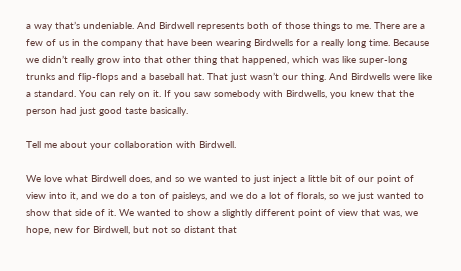a way that’s undeniable. And Birdwell represents both of those things to me. There are a few of us in the company that have been wearing Birdwells for a really long time. Because we didn’t really grow into that other thing that happened, which was like super-long trunks and flip-flops and a baseball hat. That just wasn’t our thing. And Birdwells were like a standard. You can rely on it. If you saw somebody with Birdwells, you knew that the person had just good taste basically.

Tell me about your collaboration with Birdwell.

We love what Birdwell does, and so we wanted to just inject a little bit of our point of view into it, and we do a ton of paisleys, and we do a lot of florals, so we just wanted to show that side of it. We wanted to show a slightly different point of view that was, we hope, new for Birdwell, but not so distant that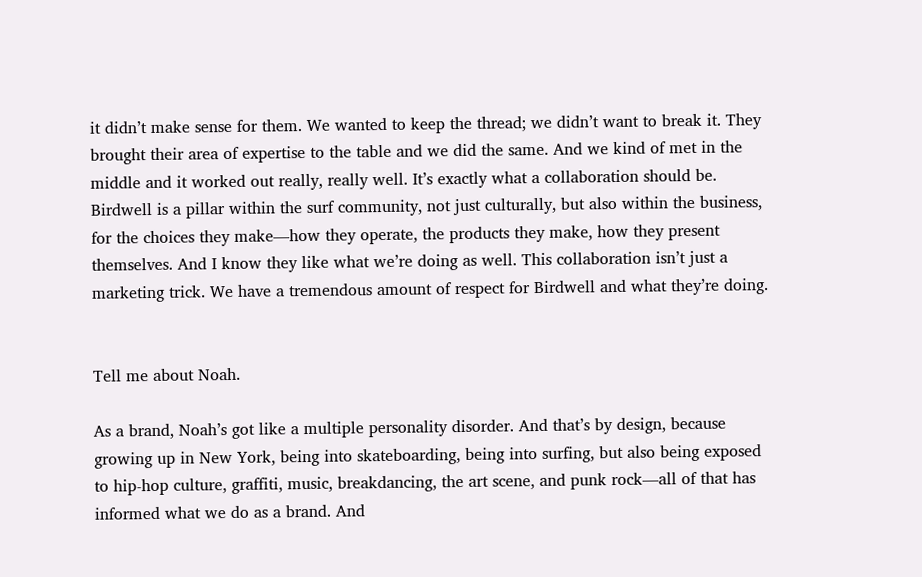it didn’t make sense for them. We wanted to keep the thread; we didn’t want to break it. They brought their area of expertise to the table and we did the same. And we kind of met in the middle and it worked out really, really well. It’s exactly what a collaboration should be. Birdwell is a pillar within the surf community, not just culturally, but also within the business, for the choices they make—how they operate, the products they make, how they present themselves. And I know they like what we’re doing as well. This collaboration isn’t just a marketing trick. We have a tremendous amount of respect for Birdwell and what they’re doing.


Tell me about Noah.

As a brand, Noah’s got like a multiple personality disorder. And that’s by design, because growing up in New York, being into skateboarding, being into surfing, but also being exposed to hip-hop culture, graffiti, music, breakdancing, the art scene, and punk rock—all of that has informed what we do as a brand. And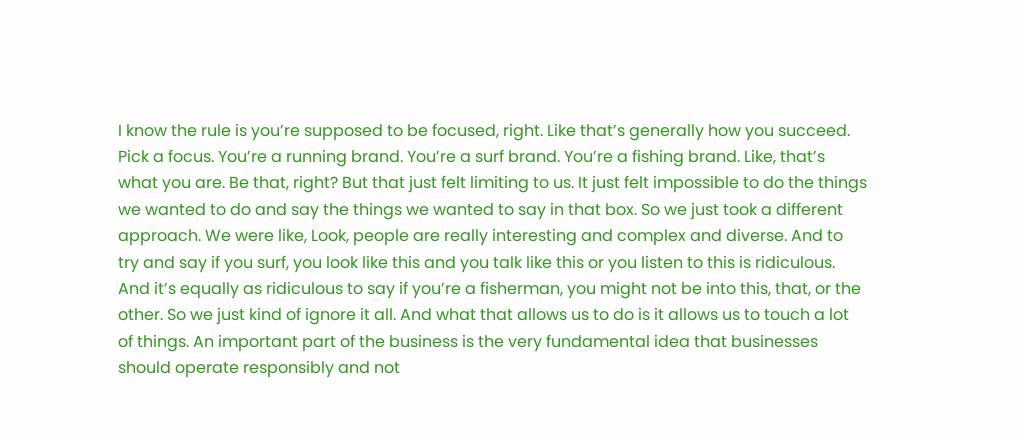I know the rule is you’re supposed to be focused, right. Like that’s generally how you succeed. Pick a focus. You’re a running brand. You’re a surf brand. You’re a fishing brand. Like, that’s what you are. Be that, right? But that just felt limiting to us. It just felt impossible to do the things we wanted to do and say the things we wanted to say in that box. So we just took a different approach. We were like, Look, people are really interesting and complex and diverse. And to try and say if you surf, you look like this and you talk like this or you listen to this is ridiculous. And it’s equally as ridiculous to say if you’re a fisherman, you might not be into this, that, or the other. So we just kind of ignore it all. And what that allows us to do is it allows us to touch a lot of things. An important part of the business is the very fundamental idea that businesses should operate responsibly and not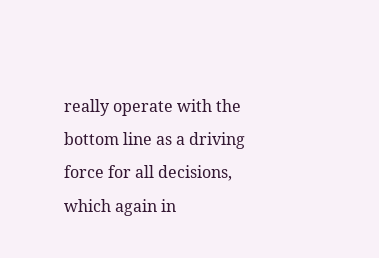really operate with the bottom line as a driving force for all decisions, which again in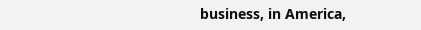business, in America,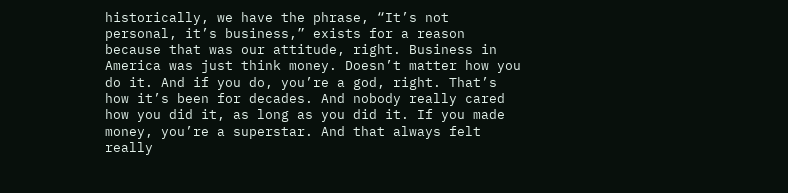historically, we have the phrase, “It’s not personal, it’s business,” exists for a reason because that was our attitude, right. Business in America was just think money. Doesn’t matter how you do it. And if you do, you’re a god, right. That’s how it’s been for decades. And nobody really cared how you did it, as long as you did it. If you made money, you’re a superstar. And that always felt really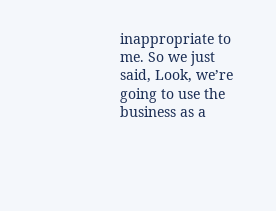inappropriate to me. So we just said, Look, we’re going to use the business as a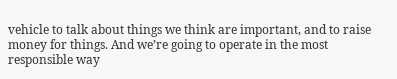vehicle to talk about things we think are important, and to raise money for things. And we’re going to operate in the most responsible way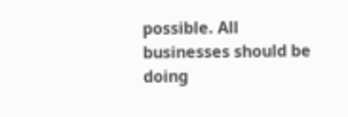possible. All businesses should be doing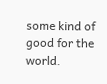some kind of good for the world.